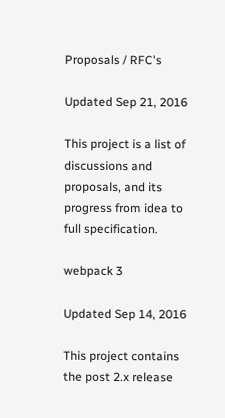Proposals / RFC's

Updated Sep 21, 2016

This project is a list of discussions and proposals, and its progress from idea to full specification.

webpack 3

Updated Sep 14, 2016

This project contains the post 2.x release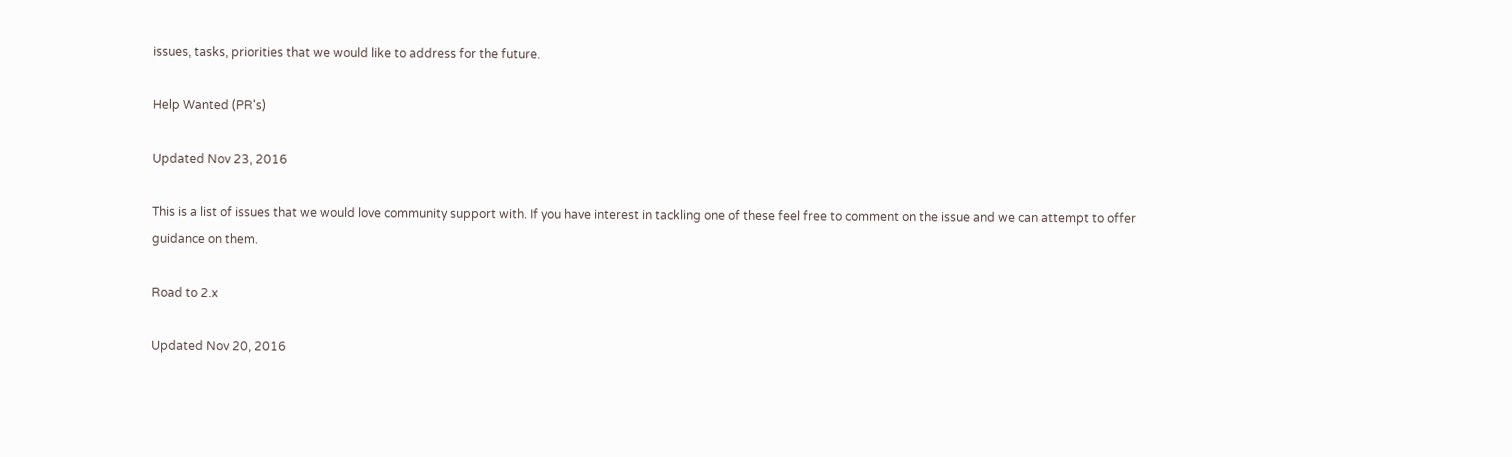issues, tasks, priorities that we would like to address for the future.

Help Wanted (PR's)

Updated Nov 23, 2016

This is a list of issues that we would love community support with. If you have interest in tackling one of these feel free to comment on the issue and we can attempt to offer guidance on them.

Road to 2.x

Updated Nov 20, 2016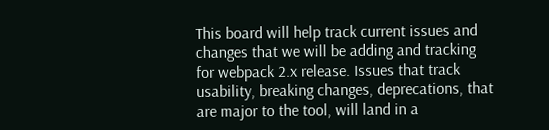This board will help track current issues and changes that we will be adding and tracking for webpack 2.x release. Issues that track usability, breaking changes, deprecations, that are major to the tool, will land in a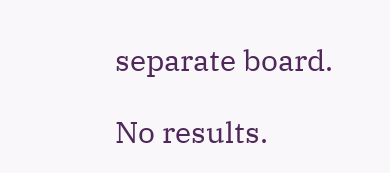separate board.

No results.